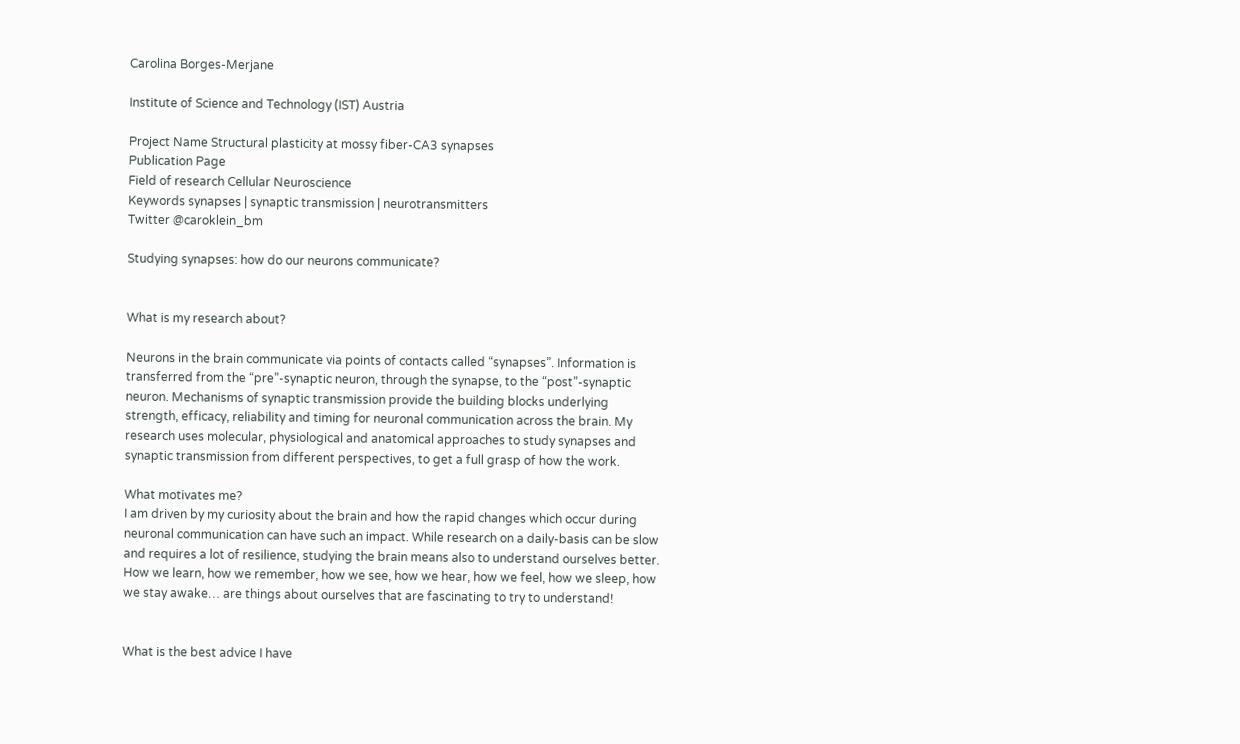Carolina Borges-Merjane

Institute of Science and Technology (IST) Austria

Project Name Structural plasticity at mossy fiber-CA3 synapses
Publication Page
Field of research Cellular Neuroscience
Keywords synapses | synaptic transmission | neurotransmitters
Twitter @caroklein_bm

Studying synapses: how do our neurons communicate?


What is my research about?

Neurons in the brain communicate via points of contacts called “synapses”. Information is transferred from the “pre”-synaptic neuron, through the synapse, to the “post”-synaptic neuron. Mechanisms of synaptic transmission provide the building blocks underlying strength, efficacy, reliability and timing for neuronal communication across the brain. My research uses molecular, physiological and anatomical approaches to study synapses and synaptic transmission from different perspectives, to get a full grasp of how the work.

What motivates me?
I am driven by my curiosity about the brain and how the rapid changes which occur during neuronal communication can have such an impact. While research on a daily-basis can be slow and requires a lot of resilience, studying the brain means also to understand ourselves better. How we learn, how we remember, how we see, how we hear, how we feel, how we sleep, how we stay awake… are things about ourselves that are fascinating to try to understand!


What is the best advice I have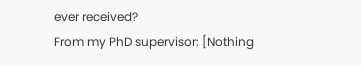ever received?
From my PhD supervisor: [Nothing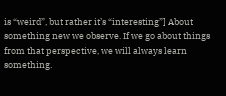is “weird”, but rather it’s “interesting”] About something new we observe. If we go about things from that perspective, we will always learn something.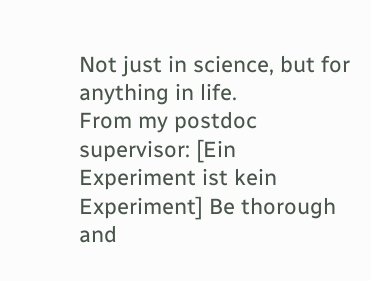Not just in science, but for anything in life.
From my postdoc supervisor: [Ein Experiment ist kein Experiment] Be thorough and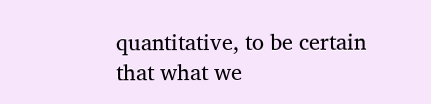quantitative, to be certain that what we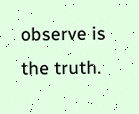observe is the truth.